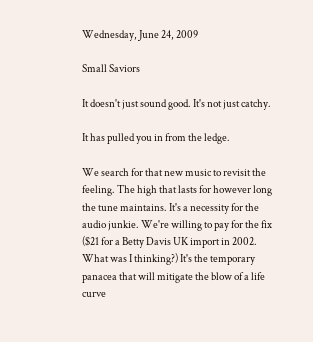Wednesday, June 24, 2009

Small Saviors

It doesn't just sound good. It's not just catchy.

It has pulled you in from the ledge.

We search for that new music to revisit the feeling. The high that lasts for however long the tune maintains. It's a necessity for the audio junkie. We're willing to pay for the fix ($21 for a Betty Davis UK import in 2002. What was I thinking?) It's the temporary panacea that will mitigate the blow of a life curve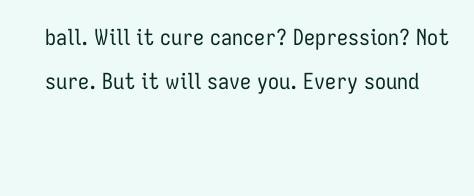ball. Will it cure cancer? Depression? Not sure. But it will save you. Every sound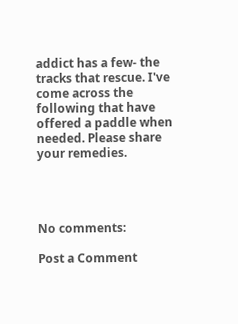addict has a few- the tracks that rescue. I've come across the following that have offered a paddle when needed. Please share your remedies.




No comments:

Post a Comment